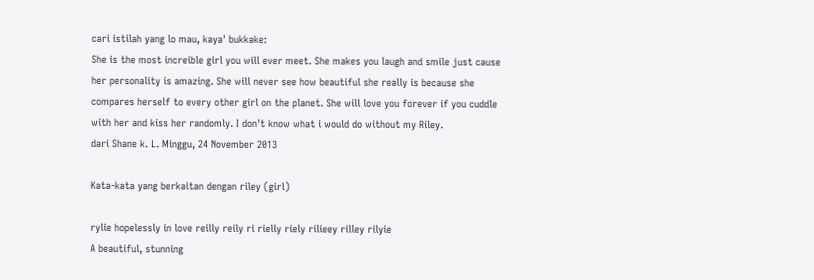cari istilah yang lo mau, kaya' bukkake:
She is the most increible girl you will ever meet. She makes you laugh and smile just cause her personality is amazing. She will never see how beautiful she really is because she compares herself to every other girl on the planet. She will love you forever if you cuddle with her and kiss her randomly. I don't know what i would do without my Riley.
dari Shane k. L. Minggu, 24 November 2013

Kata-kata yang berkaitan dengan riley (girl)

rylie hopelessly in love reilly reily ri rielly riely rilieey rilley rilyie
A beautiful, stunning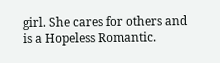girl. She cares for others and is a Hopeless Romantic.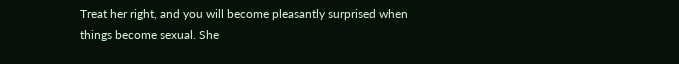Treat her right, and you will become pleasantly surprised when things become sexual. She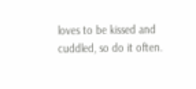loves to be kissed and cuddled, so do it often.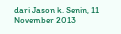dari Jason k. Senin, 11 November 2013